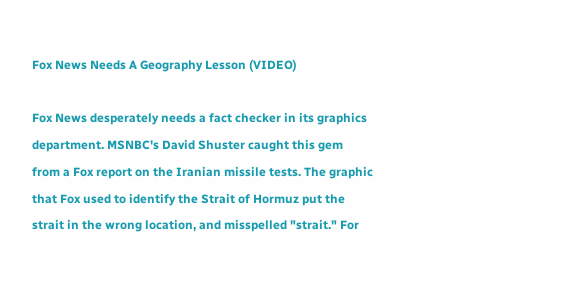Fox News Needs A Geography Lesson (VIDEO)

Fox News desperately needs a fact checker in its graphics department. MSNBC's David Shuster caught this gem from a Fox report on the Iranian missile tests. The graphic that Fox used to identify the Strait of Hormuz put the strait in the wrong location, and misspelled "strait." For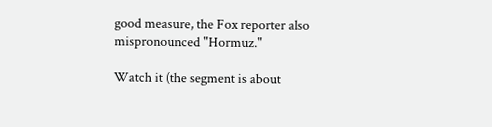good measure, the Fox reporter also mispronounced "Hormuz."

Watch it (the segment is about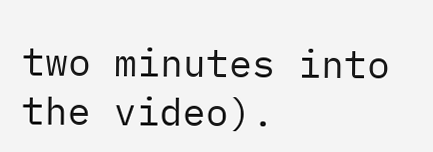two minutes into the video).